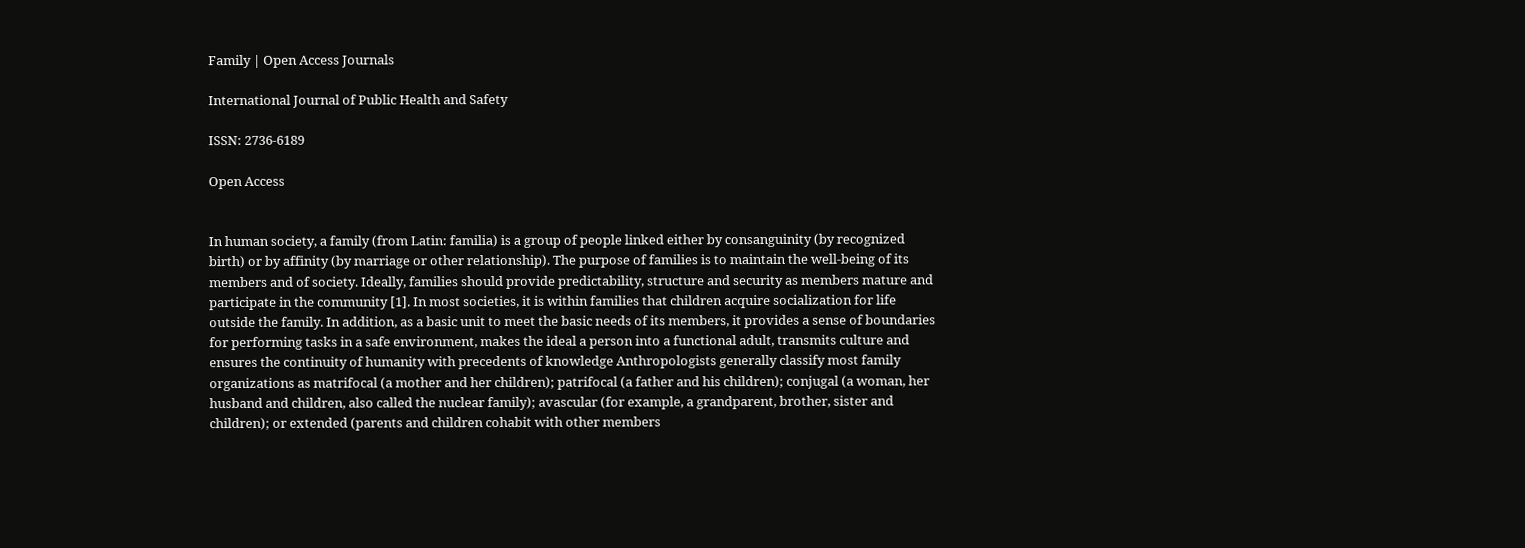Family | Open Access Journals

International Journal of Public Health and Safety

ISSN: 2736-6189

Open Access


In human society, a family (from Latin: familia) is a group of people linked either by consanguinity (by recognized birth) or by affinity (by marriage or other relationship). The purpose of families is to maintain the well-being of its members and of society. Ideally, families should provide predictability, structure and security as members mature and participate in the community [1]. In most societies, it is within families that children acquire socialization for life outside the family. In addition, as a basic unit to meet the basic needs of its members, it provides a sense of boundaries for performing tasks in a safe environment, makes the ideal a person into a functional adult, transmits culture and ensures the continuity of humanity with precedents of knowledge Anthropologists generally classify most family organizations as matrifocal (a mother and her children); patrifocal (a father and his children); conjugal (a woman, her husband and children, also called the nuclear family); avascular (for example, a grandparent, brother, sister and children); or extended (parents and children cohabit with other members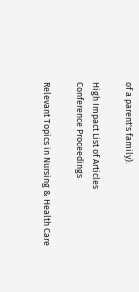of a parent's family).

High Impact List of Articles
Conference Proceedings

Relevant Topics in Nursing & Health Care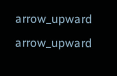arrow_upward arrow_upward